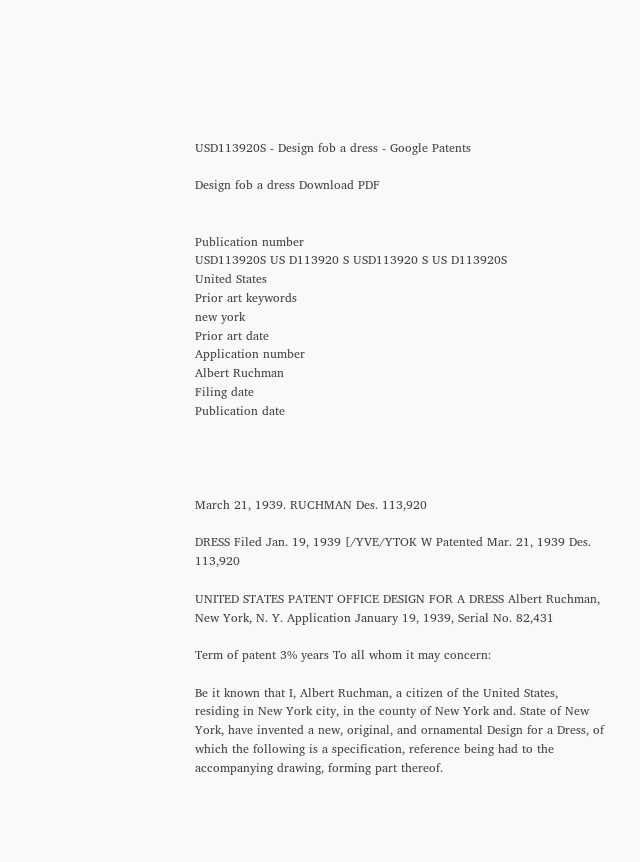USD113920S - Design fob a dress - Google Patents

Design fob a dress Download PDF


Publication number
USD113920S US D113920 S USD113920 S US D113920S
United States
Prior art keywords
new york
Prior art date
Application number
Albert Ruchman
Filing date
Publication date




March 21, 1939. RUCHMAN Des. 113,920

DRESS Filed Jan. 19, 1939 [/YVE/YTOK W Patented Mar. 21, 1939 Des. 113,920

UNITED STATES PATENT OFFICE DESIGN FOR A DRESS Albert Ruchman, New York, N. Y. Application January 19, 1939, Serial No. 82,431

Term of patent 3% years To all whom it may concern:

Be it known that I, Albert Ruchman, a citizen of the United States, residing in New York city, in the county of New York and. State of New York, have invented a new, original, and ornamental Design for a Dress, of which the following is a specification, reference being had to the accompanying drawing, forming part thereof.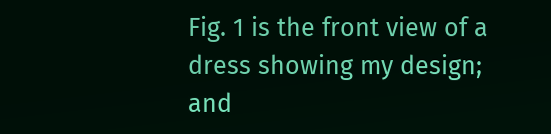Fig. 1 is the front view of a dress showing my design; and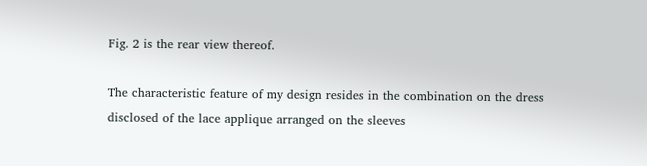Fig. 2 is the rear view thereof.

The characteristic feature of my design resides in the combination on the dress disclosed of the lace applique arranged on the sleeves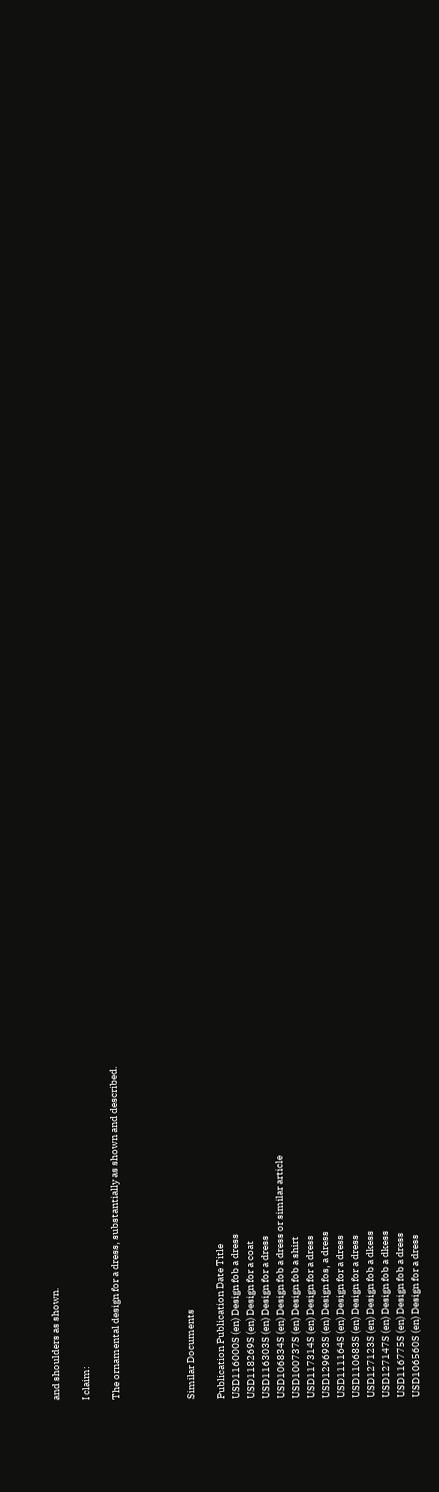and shoulders as shown.

I claim:

The ornamental design for a dress, substantially as shown and described.




Similar Documents

Publication Publication Date Title
USD116000S (en) Design fob a dress
USD118269S (en) Design for a coat
USD116303S (en) Design for a dress
USD106834S (en) Design fob a dress or similar article
USD100737S (en) Design fob a shirt
USD117314S (en) Design for a dress
USD129693S (en) Design fos, a dress
USD111164S (en) Design for a dress
USD110683S (en) Design for a dress
USD127123S (en) Design fob a dkess
USD127147S (en) Design fob a dkess
USD116775S (en) Design fob a dress
USD106560S (en) Design for a dress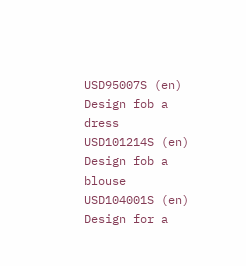USD95007S (en) Design fob a dress
USD101214S (en) Design fob a blouse
USD104001S (en) Design for a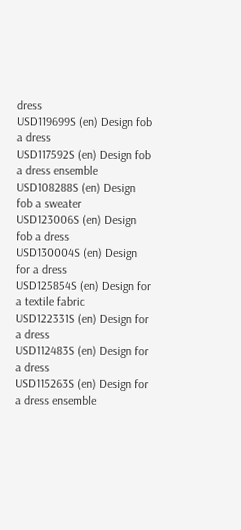dress
USD119699S (en) Design fob a dress
USD117592S (en) Design fob a dress ensemble
USD108288S (en) Design fob a sweater
USD123006S (en) Design fob a dress
USD130004S (en) Design for a dress
USD125854S (en) Design for a textile fabric
USD122331S (en) Design for a dress
USD112483S (en) Design for a dress
USD115263S (en) Design for a dress ensemble